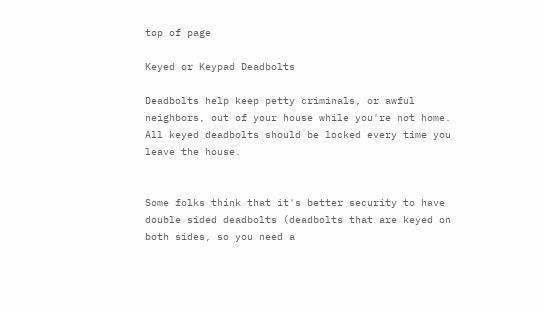top of page

Keyed or Keypad Deadbolts

Deadbolts help keep petty criminals, or awful neighbors, out of your house while you're not home. All keyed deadbolts should be locked every time you leave the house.


Some folks think that it's better security to have double sided deadbolts (deadbolts that are keyed on both sides, so you need a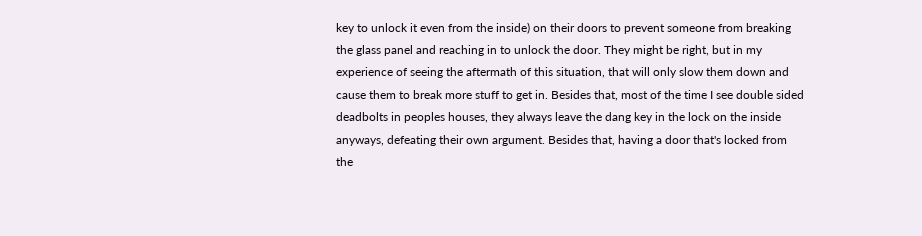key to unlock it even from the inside) on their doors to prevent someone from breaking the glass panel and reaching in to unlock the door. They might be right, but in my experience of seeing the aftermath of this situation, that will only slow them down and cause them to break more stuff to get in. Besides that, most of the time I see double sided deadbolts in peoples houses, they always leave the dang key in the lock on the inside anyways, defeating their own argument. Besides that, having a door that's locked from the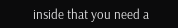inside that you need a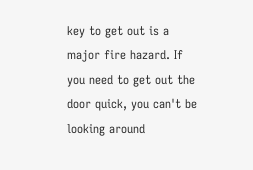key to get out is a major fire hazard. If you need to get out the door quick, you can't be looking around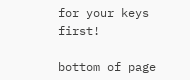for your keys first!

bottom of page